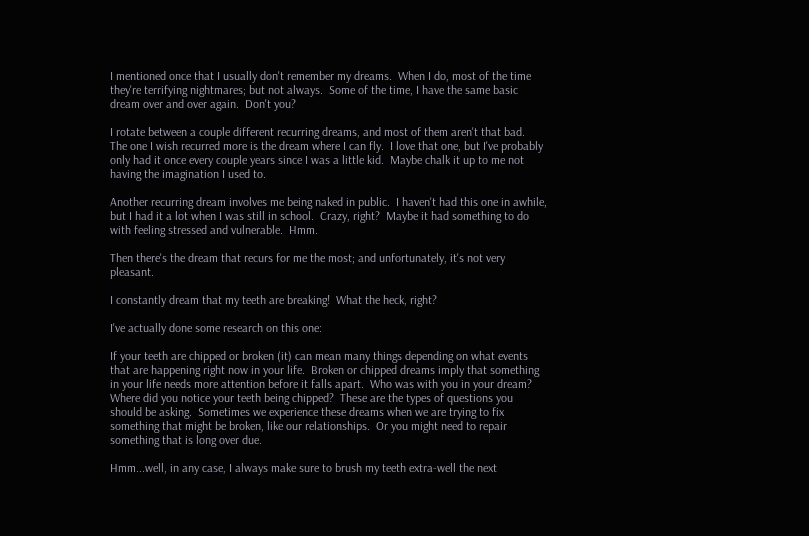I mentioned once that I usually don't remember my dreams.  When I do, most of the time they're terrifying nightmares; but not always.  Some of the time, I have the same basic dream over and over again.  Don't you?

I rotate between a couple different recurring dreams, and most of them aren't that bad.  The one I wish recurred more is the dream where I can fly.  I love that one, but I've probably only had it once every couple years since I was a little kid.  Maybe chalk it up to me not having the imagination I used to.

Another recurring dream involves me being naked in public.  I haven't had this one in awhile, but I had it a lot when I was still in school.  Crazy, right?  Maybe it had something to do with feeling stressed and vulnerable.  Hmm.

Then there's the dream that recurs for me the most; and unfortunately, it's not very pleasant.

I constantly dream that my teeth are breaking!  What the heck, right?

I've actually done some research on this one:

If your teeth are chipped or broken (it) can mean many things depending on what events that are happening right now in your life.  Broken or chipped dreams imply that something in your life needs more attention before it falls apart.  Who was with you in your dream?  Where did you notice your teeth being chipped?  These are the types of questions you should be asking.  Sometimes we experience these dreams when we are trying to fix something that might be broken, like our relationships.  Or you might need to repair something that is long over due.

Hmm...well, in any case, I always make sure to brush my teeth extra-well the next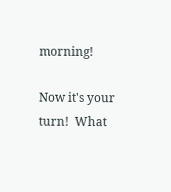morning!

Now it's your turn!  What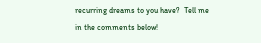recurring dreams to you have?  Tell me in the comments below!